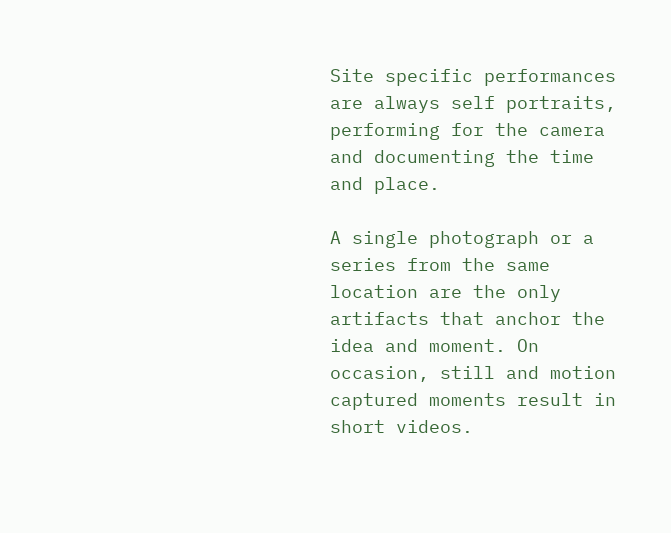Site specific performances are always self portraits, performing for the camera and documenting the time and place.

A single photograph or a series from the same location are the only artifacts that anchor the idea and moment. On occasion, still and motion captured moments result in short videos.